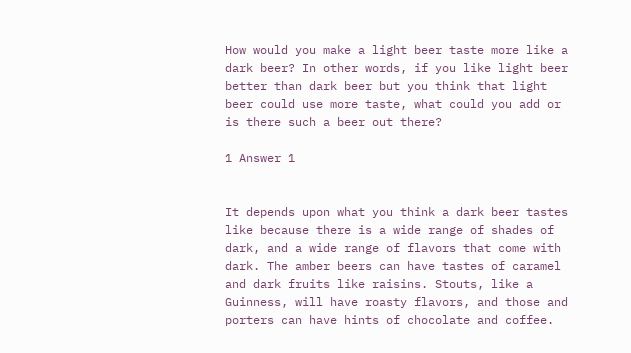How would you make a light beer taste more like a dark beer? In other words, if you like light beer better than dark beer but you think that light beer could use more taste, what could you add or is there such a beer out there?

1 Answer 1


It depends upon what you think a dark beer tastes like because there is a wide range of shades of dark, and a wide range of flavors that come with dark. The amber beers can have tastes of caramel and dark fruits like raisins. Stouts, like a Guinness, will have roasty flavors, and those and porters can have hints of chocolate and coffee.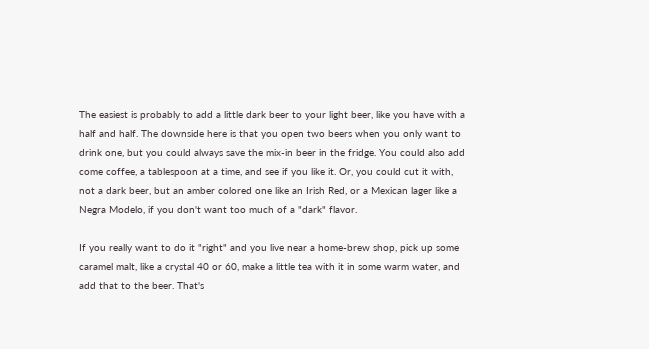The easiest is probably to add a little dark beer to your light beer, like you have with a half and half. The downside here is that you open two beers when you only want to drink one, but you could always save the mix-in beer in the fridge. You could also add come coffee, a tablespoon at a time, and see if you like it. Or, you could cut it with, not a dark beer, but an amber colored one like an Irish Red, or a Mexican lager like a Negra Modelo, if you don't want too much of a "dark" flavor.

If you really want to do it "right" and you live near a home-brew shop, pick up some caramel malt, like a crystal 40 or 60, make a little tea with it in some warm water, and add that to the beer. That's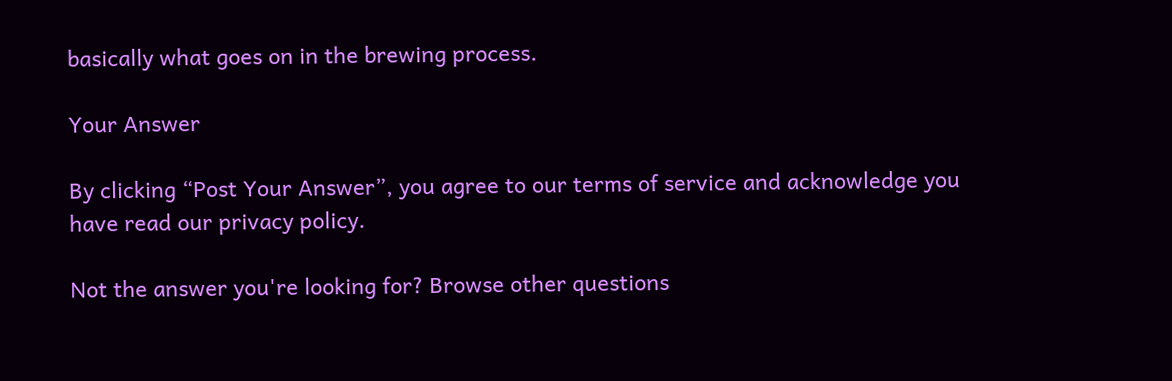basically what goes on in the brewing process.

Your Answer

By clicking “Post Your Answer”, you agree to our terms of service and acknowledge you have read our privacy policy.

Not the answer you're looking for? Browse other questions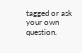tagged or ask your own question.